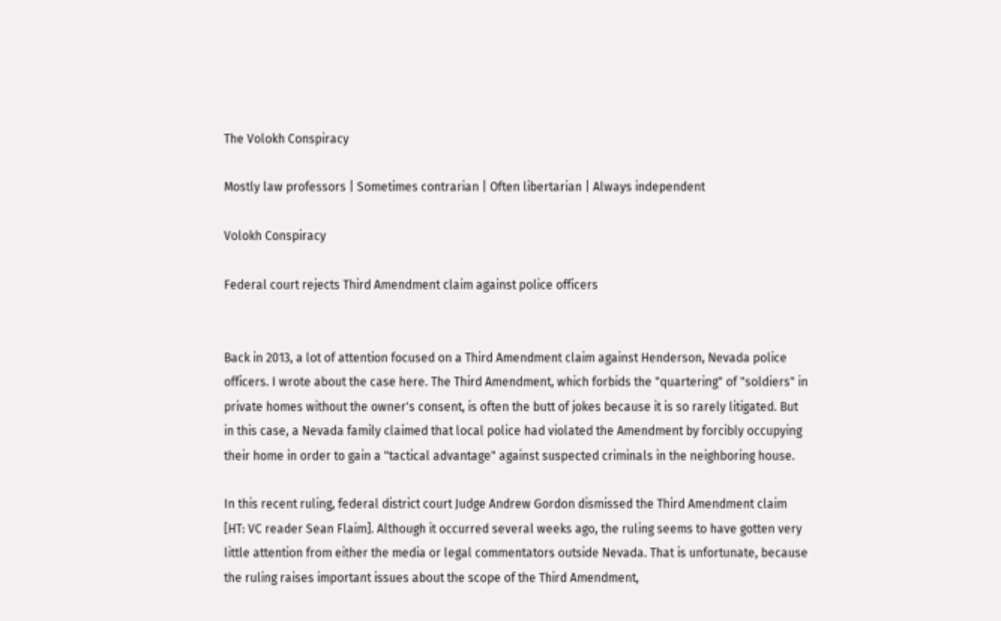The Volokh Conspiracy

Mostly law professors | Sometimes contrarian | Often libertarian | Always independent

Volokh Conspiracy

Federal court rejects Third Amendment claim against police officers


Back in 2013, a lot of attention focused on a Third Amendment claim against Henderson, Nevada police officers. I wrote about the case here. The Third Amendment, which forbids the "quartering" of "soldiers" in private homes without the owner's consent, is often the butt of jokes because it is so rarely litigated. But in this case, a Nevada family claimed that local police had violated the Amendment by forcibly occupying their home in order to gain a "tactical advantage" against suspected criminals in the neighboring house.

In this recent ruling, federal district court Judge Andrew Gordon dismissed the Third Amendment claim [HT: VC reader Sean Flaim]. Although it occurred several weeks ago, the ruling seems to have gotten very little attention from either the media or legal commentators outside Nevada. That is unfortunate, because the ruling raises important issues about the scope of the Third Amendment,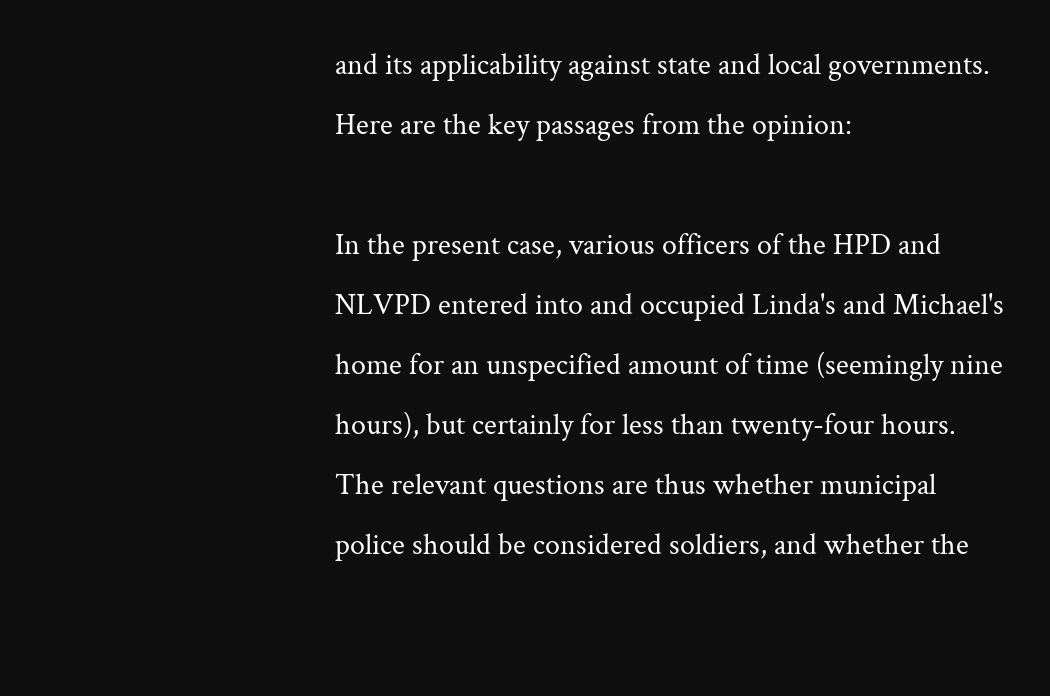and its applicability against state and local governments. Here are the key passages from the opinion:

In the present case, various officers of the HPD and NLVPD entered into and occupied Linda's and Michael's home for an unspecified amount of time (seemingly nine hours), but certainly for less than twenty-four hours. The relevant questions are thus whether municipal police should be considered soldiers, and whether the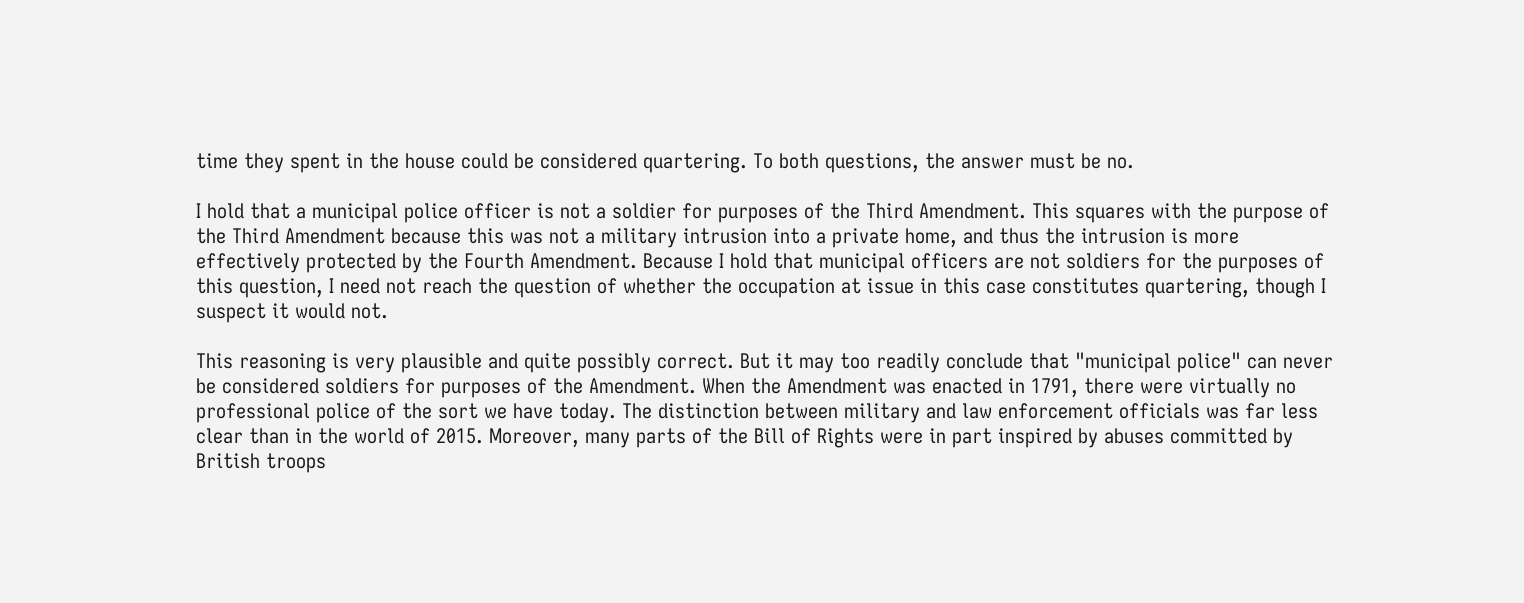time they spent in the house could be considered quartering. To both questions, the answer must be no.

I hold that a municipal police officer is not a soldier for purposes of the Third Amendment. This squares with the purpose of the Third Amendment because this was not a military intrusion into a private home, and thus the intrusion is more effectively protected by the Fourth Amendment. Because I hold that municipal officers are not soldiers for the purposes of this question, I need not reach the question of whether the occupation at issue in this case constitutes quartering, though I suspect it would not.

This reasoning is very plausible and quite possibly correct. But it may too readily conclude that "municipal police" can never be considered soldiers for purposes of the Amendment. When the Amendment was enacted in 1791, there were virtually no professional police of the sort we have today. The distinction between military and law enforcement officials was far less clear than in the world of 2015. Moreover, many parts of the Bill of Rights were in part inspired by abuses committed by British troops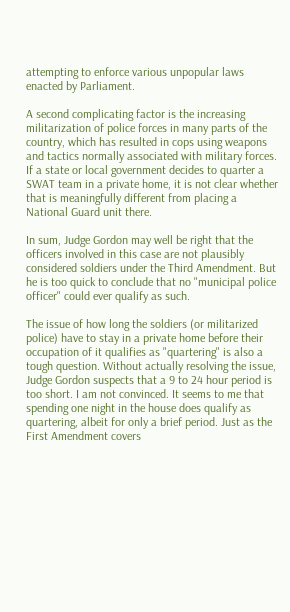attempting to enforce various unpopular laws enacted by Parliament.

A second complicating factor is the increasing militarization of police forces in many parts of the country, which has resulted in cops using weapons and tactics normally associated with military forces. If a state or local government decides to quarter a SWAT team in a private home, it is not clear whether that is meaningfully different from placing a National Guard unit there.

In sum, Judge Gordon may well be right that the officers involved in this case are not plausibly considered soldiers under the Third Amendment. But he is too quick to conclude that no "municipal police officer" could ever qualify as such.

The issue of how long the soldiers (or militarized police) have to stay in a private home before their occupation of it qualifies as "quartering" is also a tough question. Without actually resolving the issue, Judge Gordon suspects that a 9 to 24 hour period is too short. I am not convinced. It seems to me that spending one night in the house does qualify as quartering, albeit for only a brief period. Just as the First Amendment covers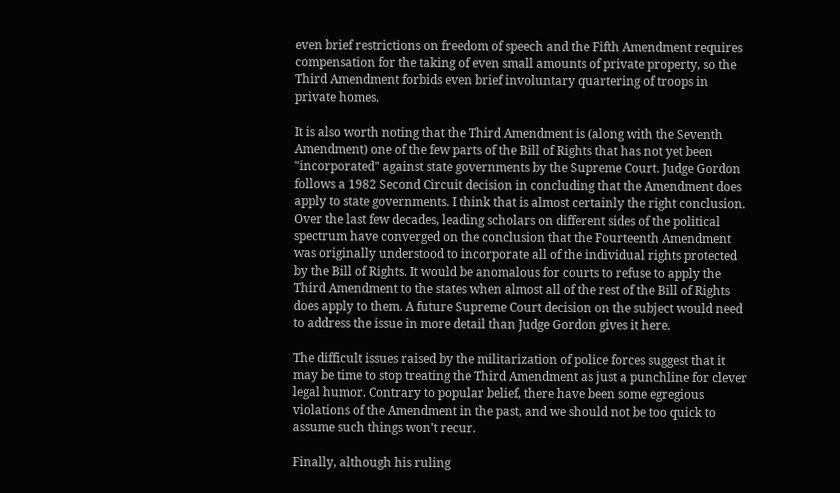even brief restrictions on freedom of speech and the Fifth Amendment requires compensation for the taking of even small amounts of private property, so the Third Amendment forbids even brief involuntary quartering of troops in private homes.

It is also worth noting that the Third Amendment is (along with the Seventh Amendment) one of the few parts of the Bill of Rights that has not yet been "incorporated" against state governments by the Supreme Court. Judge Gordon follows a 1982 Second Circuit decision in concluding that the Amendment does apply to state governments. I think that is almost certainly the right conclusion. Over the last few decades, leading scholars on different sides of the political spectrum have converged on the conclusion that the Fourteenth Amendment was originally understood to incorporate all of the individual rights protected by the Bill of Rights. It would be anomalous for courts to refuse to apply the Third Amendment to the states when almost all of the rest of the Bill of Rights does apply to them. A future Supreme Court decision on the subject would need to address the issue in more detail than Judge Gordon gives it here.

The difficult issues raised by the militarization of police forces suggest that it may be time to stop treating the Third Amendment as just a punchline for clever legal humor. Contrary to popular belief, there have been some egregious violations of the Amendment in the past, and we should not be too quick to assume such things won't recur.

Finally, although his ruling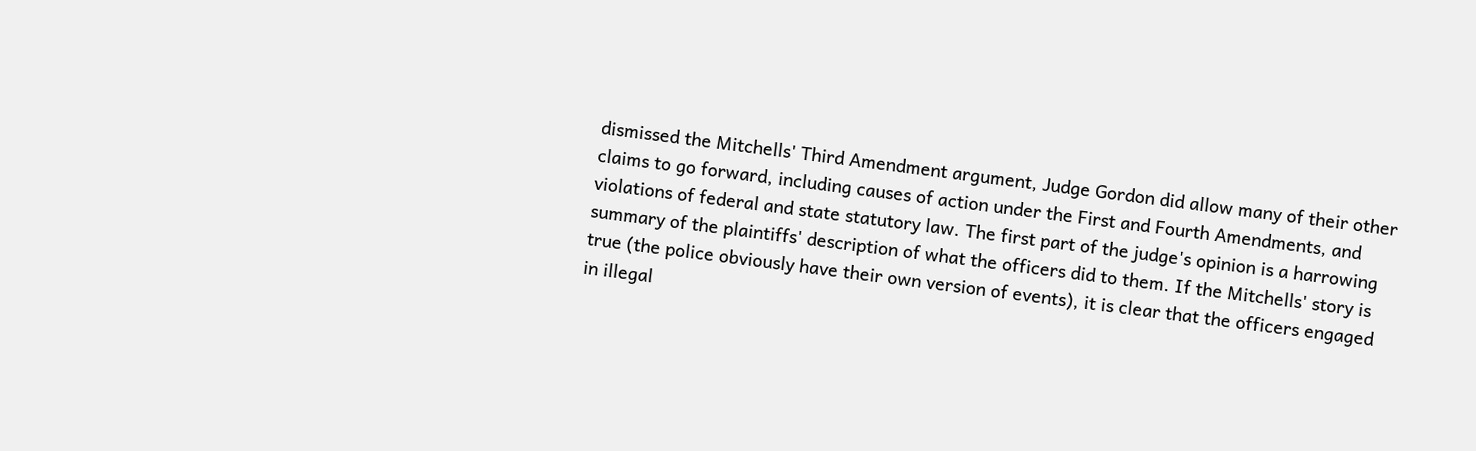dismissed the Mitchells' Third Amendment argument, Judge Gordon did allow many of their other claims to go forward, including causes of action under the First and Fourth Amendments, and violations of federal and state statutory law. The first part of the judge's opinion is a harrowing summary of the plaintiffs' description of what the officers did to them. If the Mitchells' story is true (the police obviously have their own version of events), it is clear that the officers engaged in illegal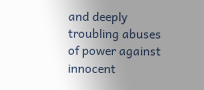and deeply troubling abuses of power against innocent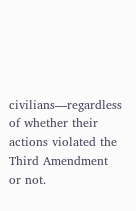civilians—regardless of whether their actions violated the Third Amendment or not.